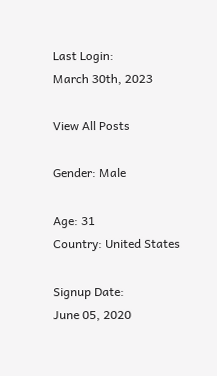Last Login:
March 30th, 2023

View All Posts

Gender: Male

Age: 31
Country: United States

Signup Date:
June 05, 2020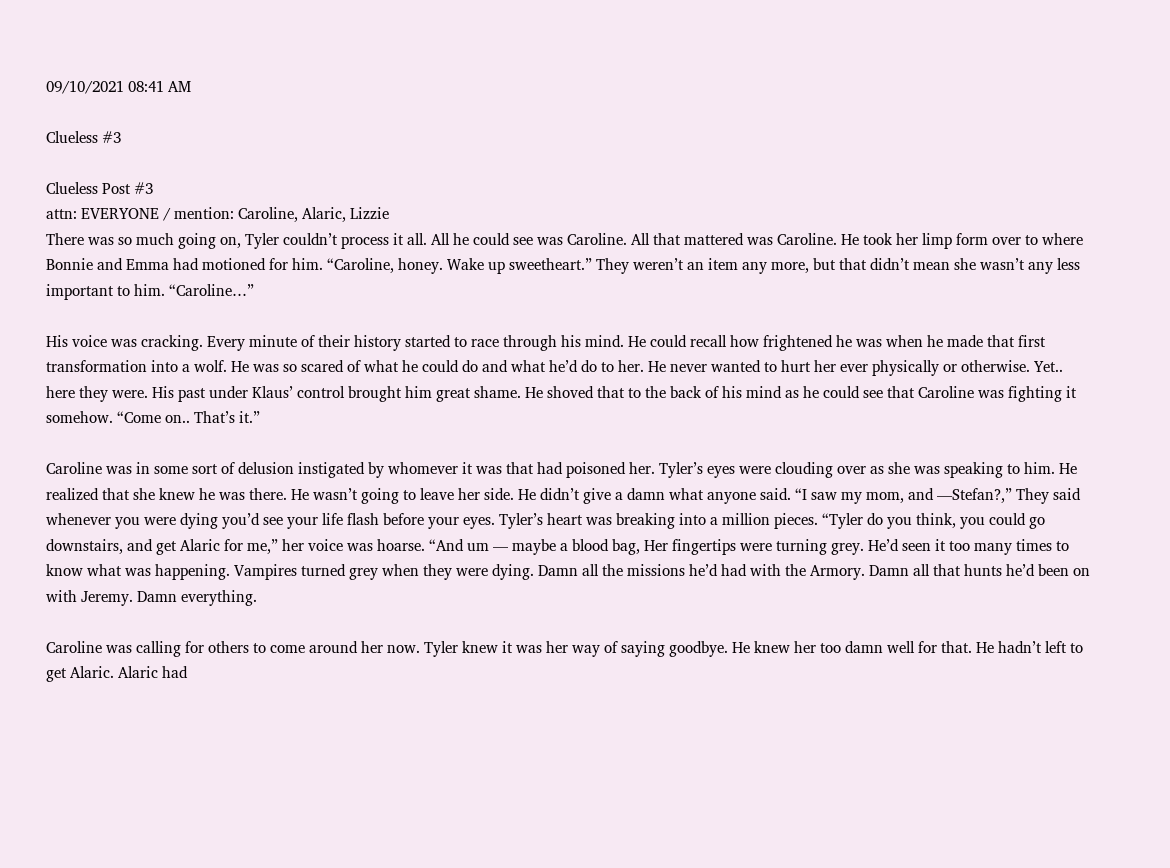09/10/2021 08:41 AM

Clueless #3

Clueless Post #3
attn: EVERYONE / mention: Caroline, Alaric, Lizzie
There was so much going on, Tyler couldn’t process it all. All he could see was Caroline. All that mattered was Caroline. He took her limp form over to where Bonnie and Emma had motioned for him. “Caroline, honey. Wake up sweetheart.” They weren’t an item any more, but that didn’t mean she wasn’t any less important to him. “Caroline…”

His voice was cracking. Every minute of their history started to race through his mind. He could recall how frightened he was when he made that first transformation into a wolf. He was so scared of what he could do and what he’d do to her. He never wanted to hurt her ever physically or otherwise. Yet.. here they were. His past under Klaus’ control brought him great shame. He shoved that to the back of his mind as he could see that Caroline was fighting it somehow. “Come on.. That’s it.”

Caroline was in some sort of delusion instigated by whomever it was that had poisoned her. Tyler’s eyes were clouding over as she was speaking to him. He realized that she knew he was there. He wasn’t going to leave her side. He didn’t give a damn what anyone said. “I saw my mom, and —Stefan?,” They said whenever you were dying you’d see your life flash before your eyes. Tyler’s heart was breaking into a million pieces. “Tyler do you think, you could go downstairs, and get Alaric for me,” her voice was hoarse. “And um — maybe a blood bag, Her fingertips were turning grey. He’d seen it too many times to know what was happening. Vampires turned grey when they were dying. Damn all the missions he’d had with the Armory. Damn all that hunts he’d been on with Jeremy. Damn everything.

Caroline was calling for others to come around her now. Tyler knew it was her way of saying goodbye. He knew her too damn well for that. He hadn’t left to get Alaric. Alaric had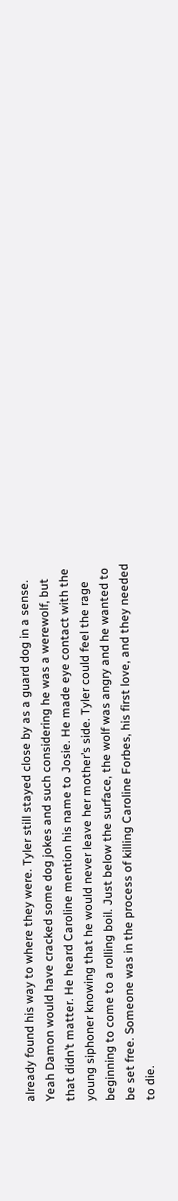already found his way to where they were. Tyler still stayed close by as a guard dog in a sense. Yeah Damon would have cracked some dog jokes and such considering he was a werewolf, but that didn’t matter. He heard Caroline mention his name to Josie. He made eye contact with the young siphoner knowing that he would never leave her mother’s side. Tyler could feel the rage beginning to come to a rolling boil. Just below the surface, the wolf was angry and he wanted to be set free. Someone was in the process of killing Caroline Forbes, his first love, and they needed to die.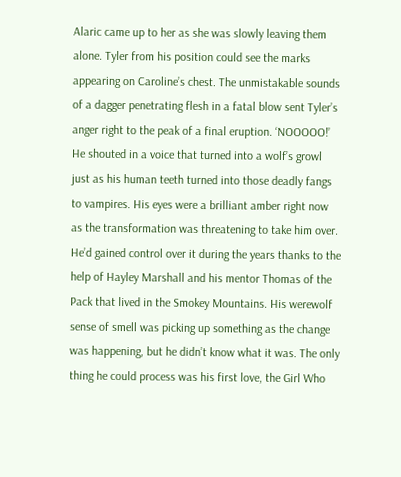Alaric came up to her as she was slowly leaving them alone. Tyler from his position could see the marks appearing on Caroline’s chest. The unmistakable sounds of a dagger penetrating flesh in a fatal blow sent Tyler’s anger right to the peak of a final eruption. ‘NOOOOO!’ He shouted in a voice that turned into a wolf’s growl just as his human teeth turned into those deadly fangs to vampires. His eyes were a brilliant amber right now as the transformation was threatening to take him over. He’d gained control over it during the years thanks to the help of Hayley Marshall and his mentor Thomas of the Pack that lived in the Smokey Mountains. His werewolf sense of smell was picking up something as the change was happening, but he didn’t know what it was. The only thing he could process was his first love, the Girl Who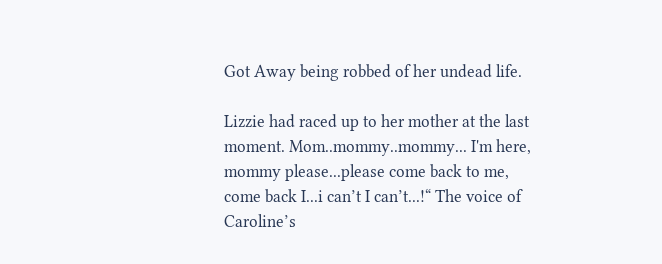Got Away being robbed of her undead life.

Lizzie had raced up to her mother at the last moment. Mom..mommy..mommy... I'm here, mommy please...please come back to me, come back I...i can’t I can’t...!“ The voice of Caroline’s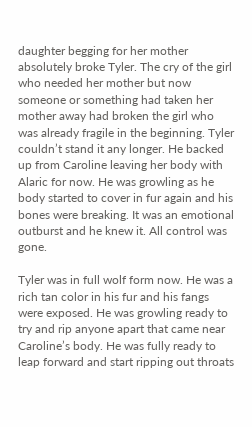daughter begging for her mother absolutely broke Tyler. The cry of the girl who needed her mother but now someone or something had taken her mother away had broken the girl who was already fragile in the beginning. Tyler couldn’t stand it any longer. He backed up from Caroline leaving her body with Alaric for now. He was growling as he body started to cover in fur again and his bones were breaking. It was an emotional outburst and he knew it. All control was gone.

Tyler was in full wolf form now. He was a rich tan color in his fur and his fangs were exposed. He was growling ready to try and rip anyone apart that came near Caroline’s body. He was fully ready to leap forward and start ripping out throats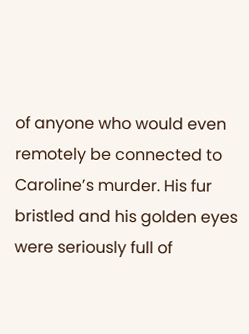of anyone who would even remotely be connected to Caroline’s murder. His fur bristled and his golden eyes were seriously full of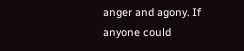anger and agony. If anyone could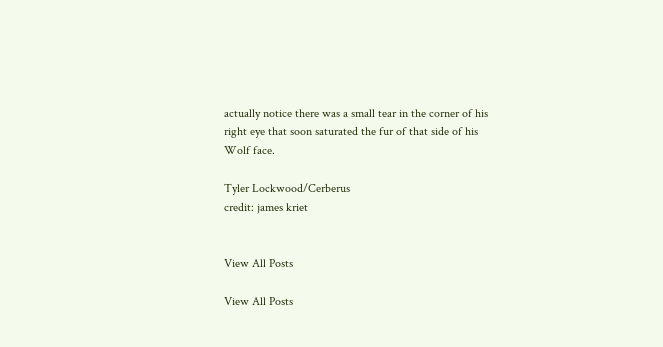actually notice there was a small tear in the corner of his right eye that soon saturated the fur of that side of his Wolf face.

Tyler Lockwood/Cerberus
credit: james kriet


View All Posts

View All Posts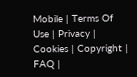Mobile | Terms Of Use | Privacy | Cookies | Copyright | FAQ |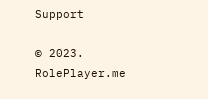Support

© 2023. RolePlayer.me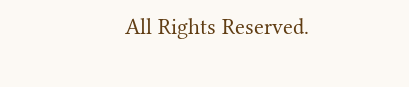All Rights Reserved.